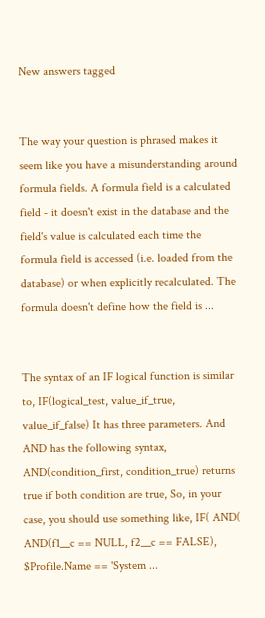New answers tagged


The way your question is phrased makes it seem like you have a misunderstanding around formula fields. A formula field is a calculated field - it doesn't exist in the database and the field's value is calculated each time the formula field is accessed (i.e. loaded from the database) or when explicitly recalculated. The formula doesn't define how the field is ...


The syntax of an IF logical function is similar to, IF(logical_test, value_if_true, value_if_false) It has three parameters. And AND has the following syntax, AND(condition_first, condition_true) returns true if both condition are true, So, in your case, you should use something like, IF( AND( AND(f1__c == NULL, f2__c == FALSE), $Profile.Name == 'System ...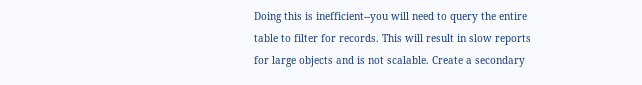Doing this is inefficient--you will need to query the entire table to filter for records. This will result in slow reports for large objects and is not scalable. Create a secondary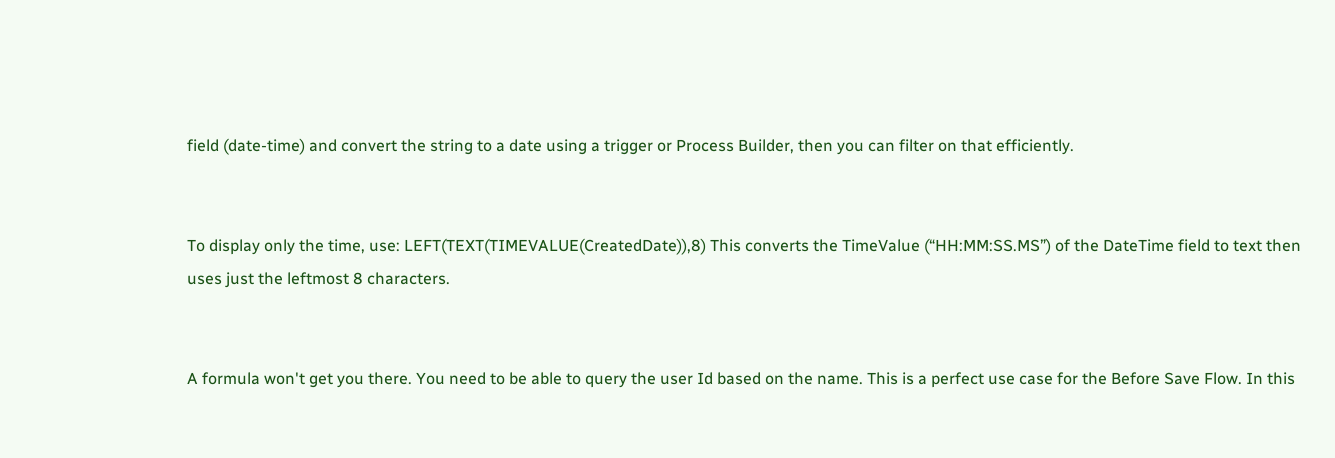field (date-time) and convert the string to a date using a trigger or Process Builder, then you can filter on that efficiently.


To display only the time, use: LEFT(TEXT(TIMEVALUE(CreatedDate)),8) This converts the TimeValue (“HH:MM:SS.MS”) of the DateTime field to text then uses just the leftmost 8 characters.


A formula won't get you there. You need to be able to query the user Id based on the name. This is a perfect use case for the Before Save Flow. In this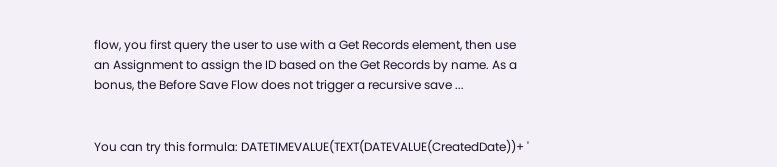flow, you first query the user to use with a Get Records element, then use an Assignment to assign the ID based on the Get Records by name. As a bonus, the Before Save Flow does not trigger a recursive save ...


You can try this formula: DATETIMEVALUE(TEXT(DATEVALUE(CreatedDate))+ '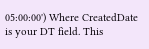05:00:00') Where CreatedDate is your DT field. This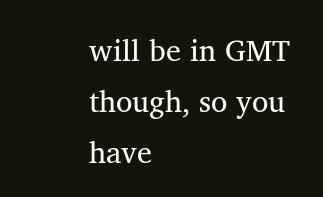will be in GMT though, so you have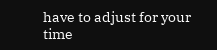have to adjust for your time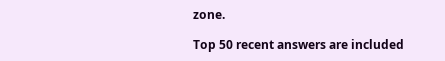zone.

Top 50 recent answers are included